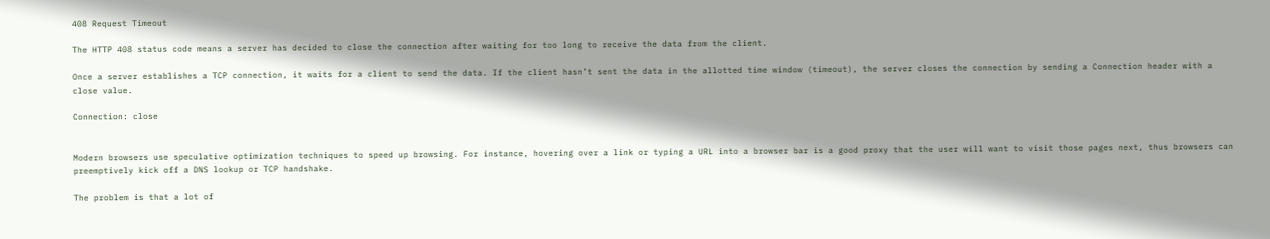408 Request Timeout

The HTTP 408 status code means a server has decided to close the connection after waiting for too long to receive the data from the client.

Once a server establishes a TCP connection, it waits for a client to send the data. If the client hasn’t sent the data in the allotted time window (timeout), the server closes the connection by sending a Connection header with a close value.

Connection: close


Modern browsers use speculative optimization techniques to speed up browsing. For instance, hovering over a link or typing a URL into a browser bar is a good proxy that the user will want to visit those pages next, thus browsers can preemptively kick off a DNS lookup or TCP handshake.

The problem is that a lot of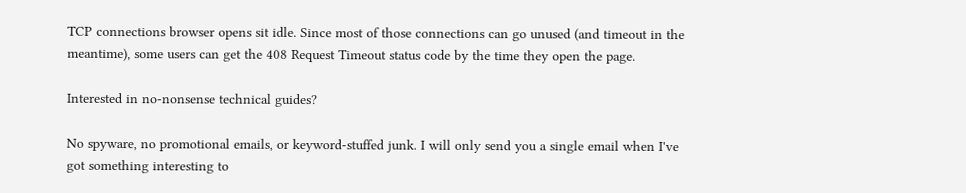TCP connections browser opens sit idle. Since most of those connections can go unused (and timeout in the meantime), some users can get the 408 Request Timeout status code by the time they open the page.

Interested in no-nonsense technical guides?

No spyware, no promotional emails, or keyword-stuffed junk. I will only send you a single email when I've got something interesting to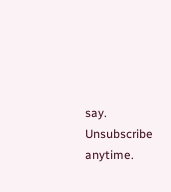say. Unsubscribe anytime.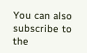You can also subscribe to the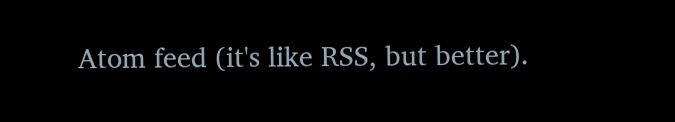Atom feed (it's like RSS, but better).